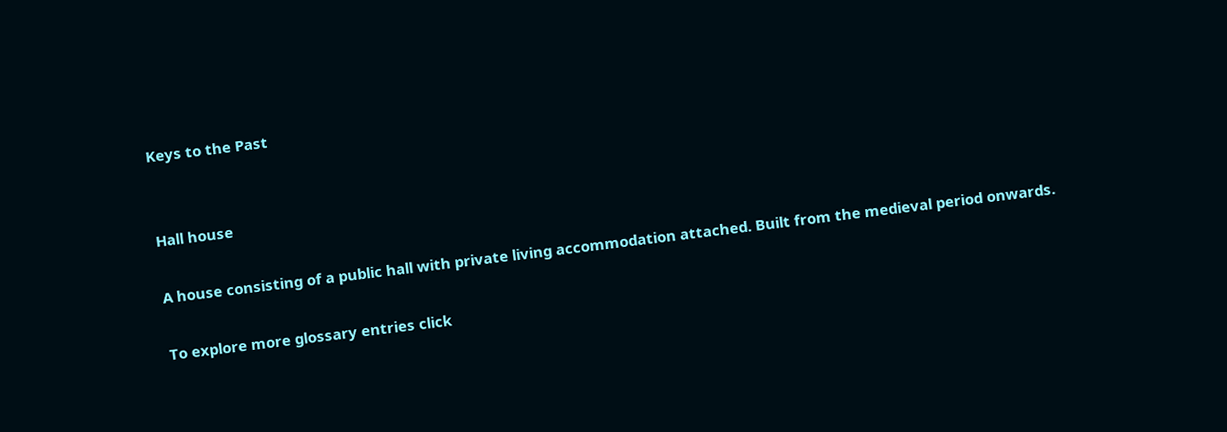Keys to the Past


Hall house

A house consisting of a public hall with private living accommodation attached. Built from the medieval period onwards.

To explore more glossary entries click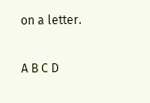on a letter.

A B C D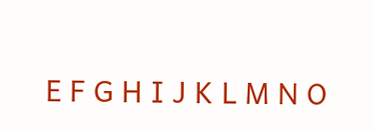E F G H I J K L M N O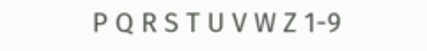P Q R S T U V W Z 1-9